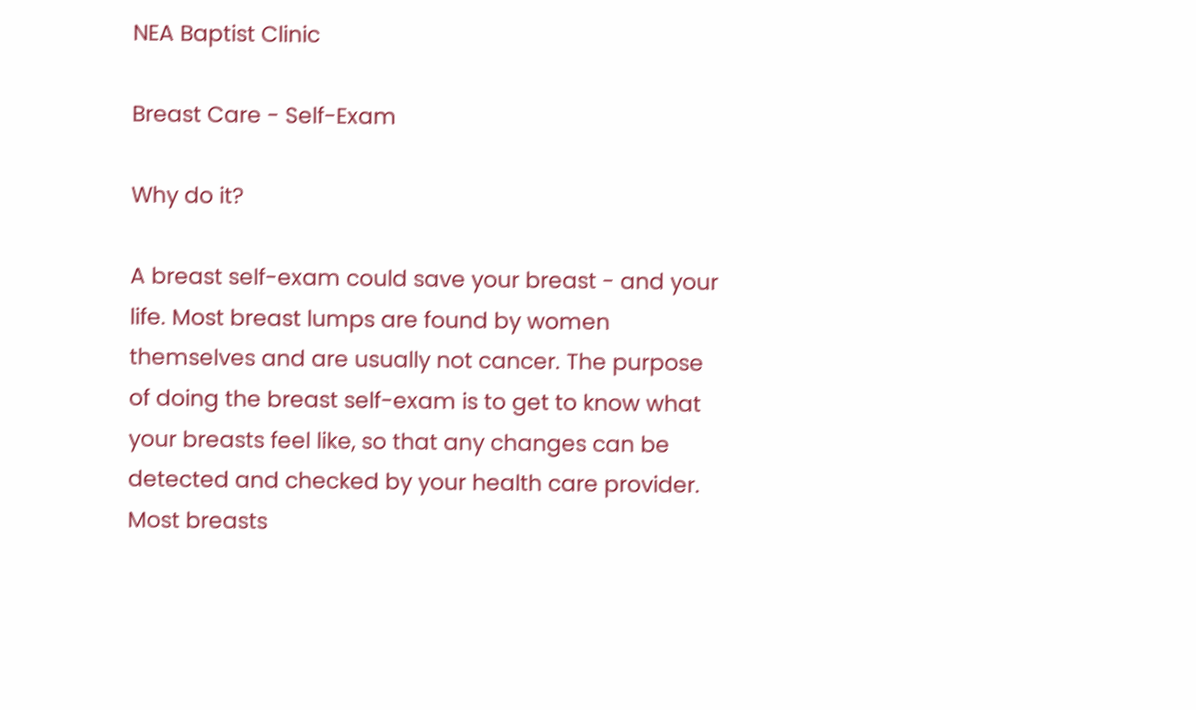NEA Baptist Clinic

Breast Care - Self-Exam

Why do it?

A breast self-exam could save your breast - and your life. Most breast lumps are found by women themselves and are usually not cancer. The purpose of doing the breast self-exam is to get to know what your breasts feel like, so that any changes can be detected and checked by your health care provider. Most breasts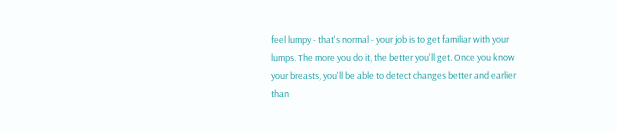feel lumpy - that's normal - your job is to get familiar with your lumps. The more you do it, the better you'll get. Once you know your breasts, you'll be able to detect changes better and earlier than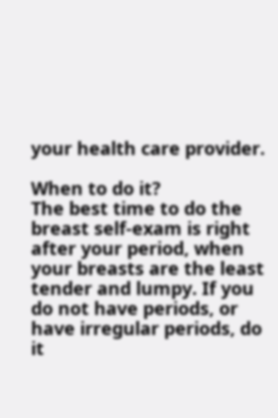your health care provider.

When to do it?
The best time to do the breast self-exam is right after your period, when your breasts are the least tender and lumpy. If you do not have periods, or have irregular periods, do it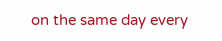on the same day every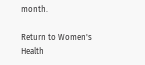month.

Return to Women's Health